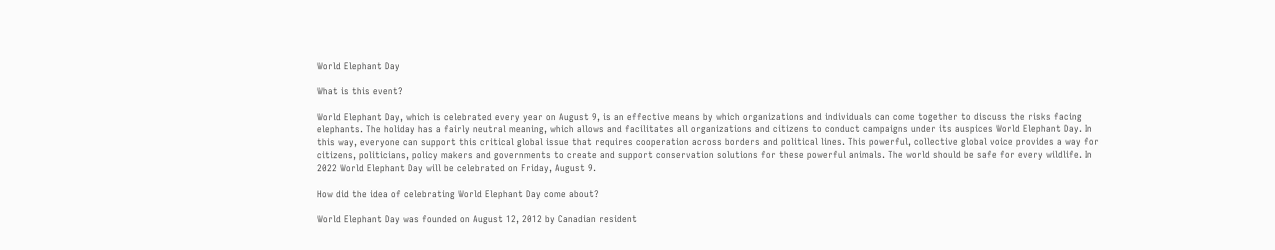World Elephant Day

What is this event?

World Elephant Day, which is celebrated every year on August 9, is an effective means by which organizations and individuals can come together to discuss the risks facing elephants. The holiday has a fairly neutral meaning, which allows and facilitates all organizations and citizens to conduct campaigns under its auspices World Elephant Day. In this way, everyone can support this critical global issue that requires cooperation across borders and political lines. This powerful, collective global voice provides a way for citizens, politicians, policy makers and governments to create and support conservation solutions for these powerful animals. The world should be safe for every wildlife. In 2022 World Elephant Day will be celebrated on Friday, August 9.

How did the idea of celebrating World Elephant Day come about?

World Elephant Day was founded on August 12, 2012 by Canadian resident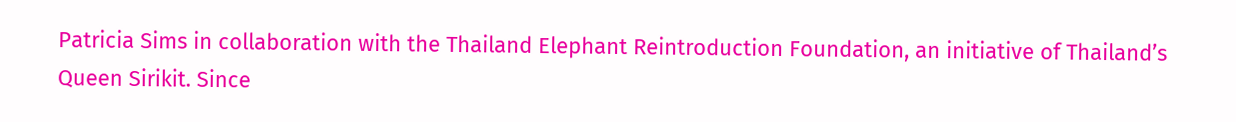Patricia Sims in collaboration with the Thailand Elephant Reintroduction Foundation, an initiative of Thailand’s Queen Sirikit. Since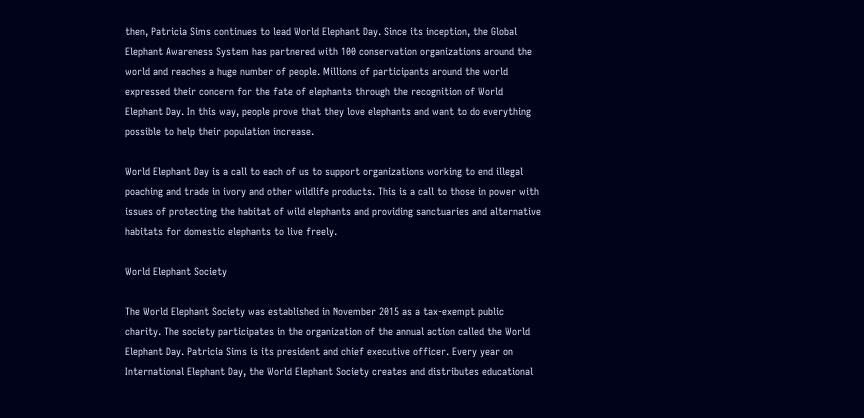then, Patricia Sims continues to lead World Elephant Day. Since its inception, the Global Elephant Awareness System has partnered with 100 conservation organizations around the world and reaches a huge number of people. Millions of participants around the world expressed their concern for the fate of elephants through the recognition of World Elephant Day. In this way, people prove that they love elephants and want to do everything possible to help their population increase.

World Elephant Day is a call to each of us to support organizations working to end illegal poaching and trade in ivory and other wildlife products. This is a call to those in power with issues of protecting the habitat of wild elephants and providing sanctuaries and alternative habitats for domestic elephants to live freely.

World Elephant Society

The World Elephant Society was established in November 2015 as a tax-exempt public charity. The society participates in the organization of the annual action called the World Elephant Day. Patricia Sims is its president and chief executive officer. Every year on International Elephant Day, the World Elephant Society creates and distributes educational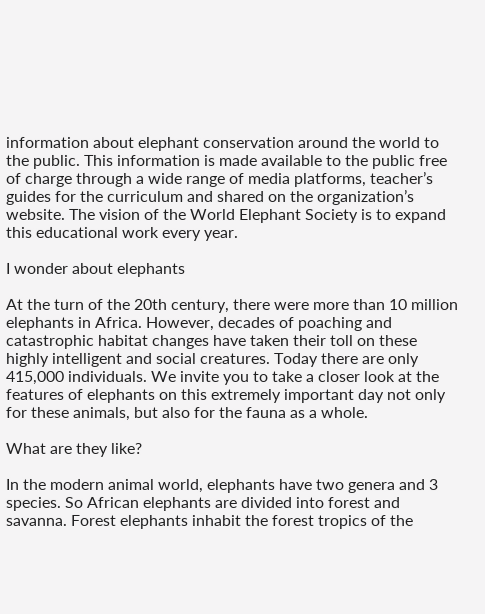information about elephant conservation around the world to the public. This information is made available to the public free of charge through a wide range of media platforms, teacher’s guides for the curriculum and shared on the organization’s website. The vision of the World Elephant Society is to expand this educational work every year.

I wonder about elephants

At the turn of the 20th century, there were more than 10 million elephants in Africa. However, decades of poaching and catastrophic habitat changes have taken their toll on these highly intelligent and social creatures. Today there are only 415,000 individuals. We invite you to take a closer look at the features of elephants on this extremely important day not only for these animals, but also for the fauna as a whole.

What are they like?

In the modern animal world, elephants have two genera and 3 species. So African elephants are divided into forest and savanna. Forest elephants inhabit the forest tropics of the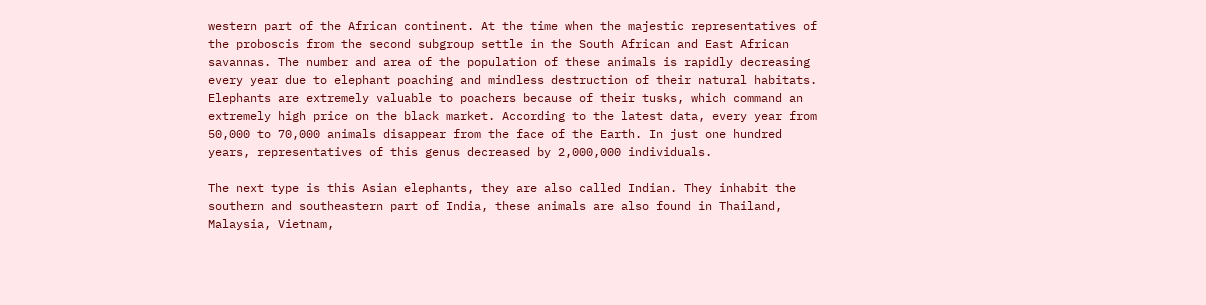western part of the African continent. At the time when the majestic representatives of the proboscis from the second subgroup settle in the South African and East African savannas. The number and area of the population of these animals is rapidly decreasing every year due to elephant poaching and mindless destruction of their natural habitats. Elephants are extremely valuable to poachers because of their tusks, which command an extremely high price on the black market. According to the latest data, every year from 50,000 to 70,000 animals disappear from the face of the Earth. In just one hundred years, representatives of this genus decreased by 2,000,000 individuals.

The next type is this Asian elephants, they are also called Indian. They inhabit the southern and southeastern part of India, these animals are also found in Thailand, Malaysia, Vietnam,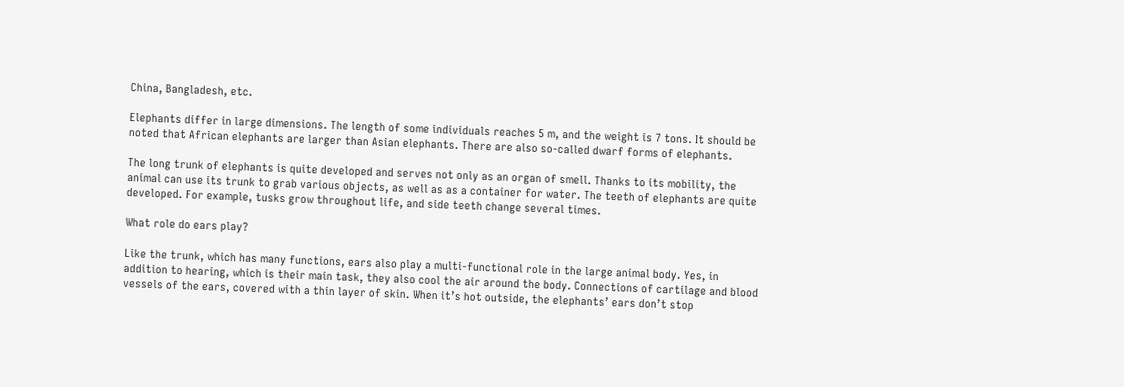China, Bangladesh, etc.

Elephants differ in large dimensions. The length of some individuals reaches 5 m, and the weight is 7 tons. It should be noted that African elephants are larger than Asian elephants. There are also so-called dwarf forms of elephants.

The long trunk of elephants is quite developed and serves not only as an organ of smell. Thanks to its mobility, the animal can use its trunk to grab various objects, as well as as a container for water. The teeth of elephants are quite developed. For example, tusks grow throughout life, and side teeth change several times.

What role do ears play?

Like the trunk, which has many functions, ears also play a multi-functional role in the large animal body. Yes, in addition to hearing, which is their main task, they also cool the air around the body. Connections of cartilage and blood vessels of the ears, covered with a thin layer of skin. When it’s hot outside, the elephants’ ears don’t stop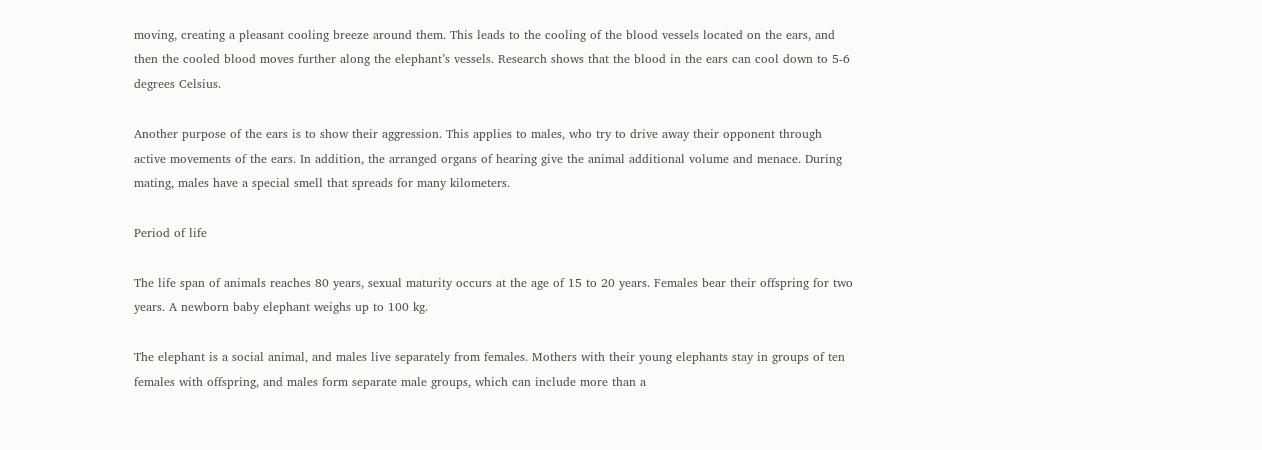moving, creating a pleasant cooling breeze around them. This leads to the cooling of the blood vessels located on the ears, and then the cooled blood moves further along the elephant’s vessels. Research shows that the blood in the ears can cool down to 5-6 degrees Celsius.

Another purpose of the ears is to show their aggression. This applies to males, who try to drive away their opponent through active movements of the ears. In addition, the arranged organs of hearing give the animal additional volume and menace. During mating, males have a special smell that spreads for many kilometers.

Period of life

The life span of animals reaches 80 years, sexual maturity occurs at the age of 15 to 20 years. Females bear their offspring for two years. A newborn baby elephant weighs up to 100 kg.

The elephant is a social animal, and males live separately from females. Mothers with their young elephants stay in groups of ten females with offspring, and males form separate male groups, which can include more than a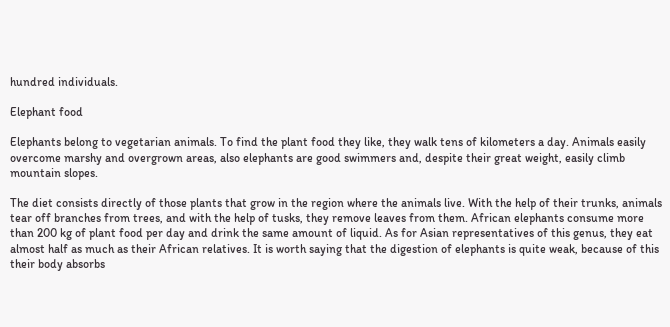hundred individuals.

Elephant food

Elephants belong to vegetarian animals. To find the plant food they like, they walk tens of kilometers a day. Animals easily overcome marshy and overgrown areas, also elephants are good swimmers and, despite their great weight, easily climb mountain slopes.

The diet consists directly of those plants that grow in the region where the animals live. With the help of their trunks, animals tear off branches from trees, and with the help of tusks, they remove leaves from them. African elephants consume more than 200 kg of plant food per day and drink the same amount of liquid. As for Asian representatives of this genus, they eat almost half as much as their African relatives. It is worth saying that the digestion of elephants is quite weak, because of this their body absorbs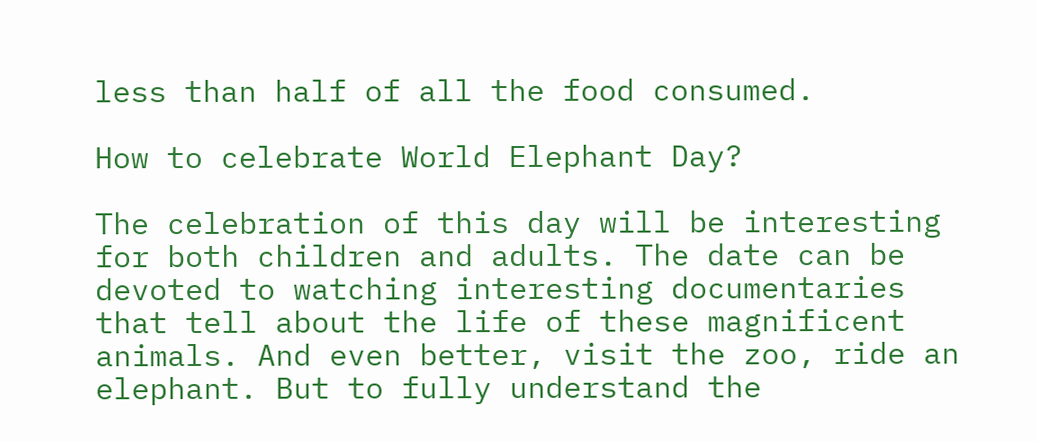less than half of all the food consumed.

How to celebrate World Elephant Day?

The celebration of this day will be interesting for both children and adults. The date can be devoted to watching interesting documentaries that tell about the life of these magnificent animals. And even better, visit the zoo, ride an elephant. But to fully understand the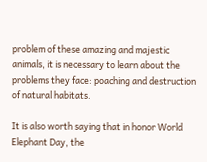problem of these amazing and majestic animals, it is necessary to learn about the problems they face: poaching and destruction of natural habitats.

It is also worth saying that in honor World Elephant Day, the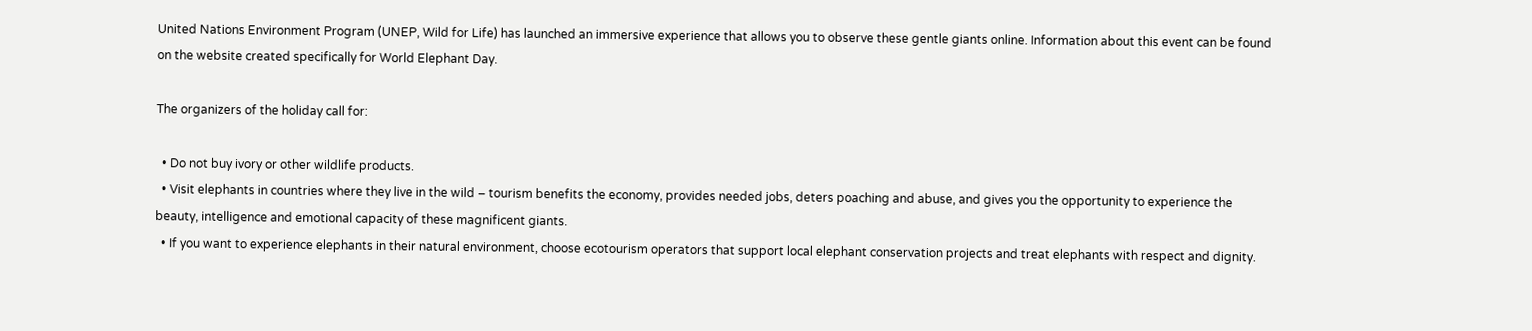United Nations Environment Program (UNEP, Wild for Life) has launched an immersive experience that allows you to observe these gentle giants online. Information about this event can be found on the website created specifically for World Elephant Day.

The organizers of the holiday call for:

  • Do not buy ivory or other wildlife products.
  • Visit elephants in countries where they live in the wild – tourism benefits the economy, provides needed jobs, deters poaching and abuse, and gives you the opportunity to experience the beauty, intelligence and emotional capacity of these magnificent giants.
  • If you want to experience elephants in their natural environment, choose ecotourism operators that support local elephant conservation projects and treat elephants with respect and dignity.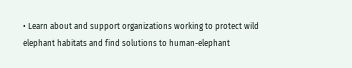• Learn about and support organizations working to protect wild elephant habitats and find solutions to human-elephant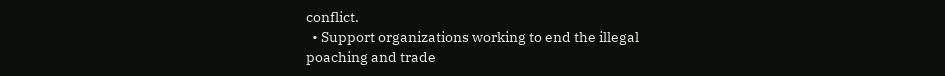conflict.
  • Support organizations working to end the illegal poaching and trade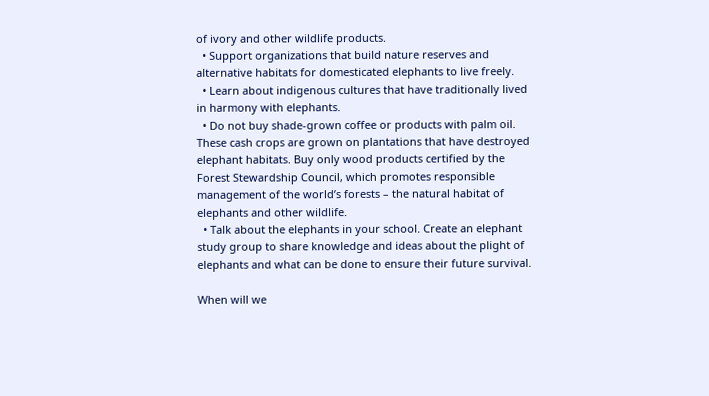of ivory and other wildlife products.
  • Support organizations that build nature reserves and alternative habitats for domesticated elephants to live freely.
  • Learn about indigenous cultures that have traditionally lived in harmony with elephants.
  • Do not buy shade-grown coffee or products with palm oil. These cash crops are grown on plantations that have destroyed elephant habitats. Buy only wood products certified by the Forest Stewardship Council, which promotes responsible management of the world’s forests – the natural habitat of elephants and other wildlife.
  • Talk about the elephants in your school. Create an elephant study group to share knowledge and ideas about the plight of elephants and what can be done to ensure their future survival.

When will we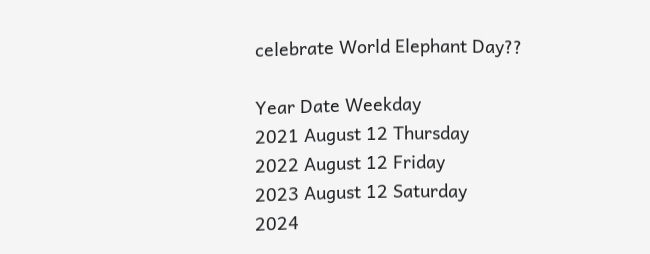celebrate World Elephant Day??

Year Date Weekday
2021 August 12 Thursday
2022 August 12 Friday
2023 August 12 Saturday
2024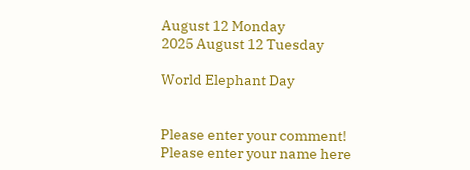August 12 Monday
2025 August 12 Tuesday

World Elephant Day


Please enter your comment!
Please enter your name here